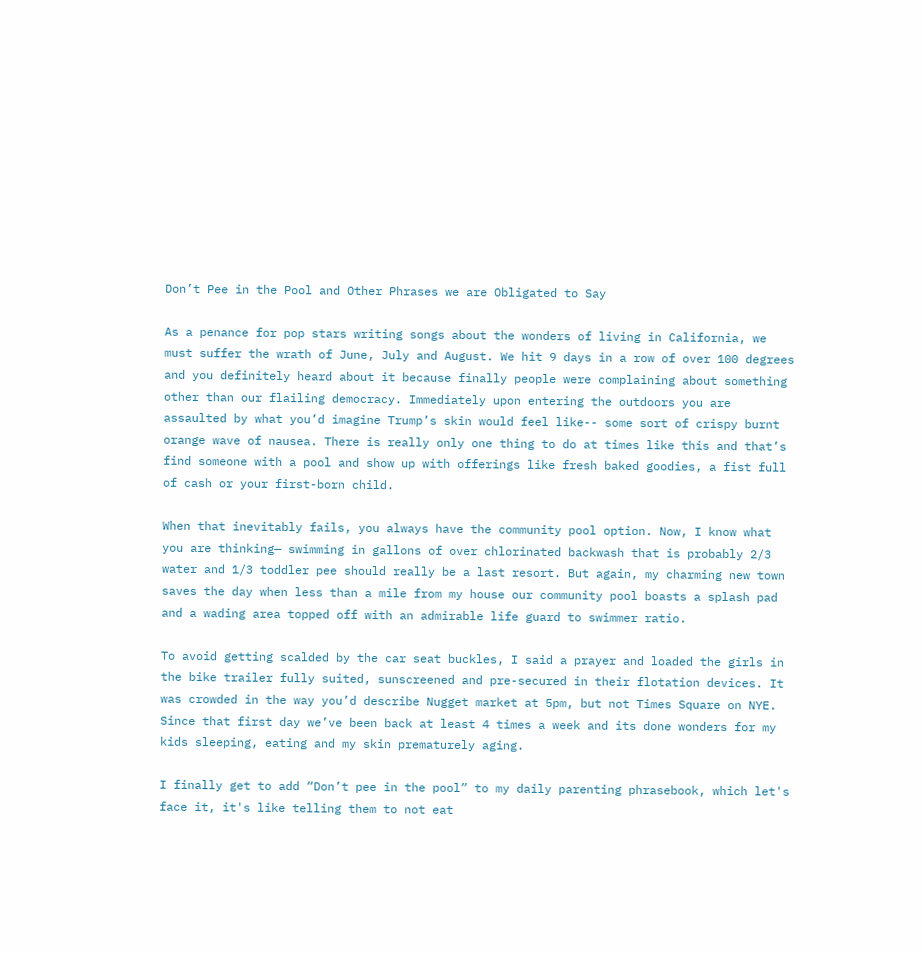Don’t Pee in the Pool and Other Phrases we are Obligated to Say

As a penance for pop stars writing songs about the wonders of living in California, we must suffer the wrath of June, July and August. We hit 9 days in a row of over 100 degrees and you definitely heard about it because finally people were complaining about something other than our flailing democracy. Immediately upon entering the outdoors you are assaulted by what you’d imagine Trump’s skin would feel like-- some sort of crispy burnt orange wave of nausea. There is really only one thing to do at times like this and that’s find someone with a pool and show up with offerings like fresh baked goodies, a fist full of cash or your first-born child.

When that inevitably fails, you always have the community pool option. Now, I know what you are thinking— swimming in gallons of over chlorinated backwash that is probably 2/3 water and 1/3 toddler pee should really be a last resort. But again, my charming new town saves the day when less than a mile from my house our community pool boasts a splash pad and a wading area topped off with an admirable life guard to swimmer ratio.

To avoid getting scalded by the car seat buckles, I said a prayer and loaded the girls in the bike trailer fully suited, sunscreened and pre-secured in their flotation devices. It was crowded in the way you’d describe Nugget market at 5pm, but not Times Square on NYE. Since that first day we’ve been back at least 4 times a week and its done wonders for my kids sleeping, eating and my skin prematurely aging.

I finally get to add “Don’t pee in the pool” to my daily parenting phrasebook, which let's face it, it's like telling them to not eat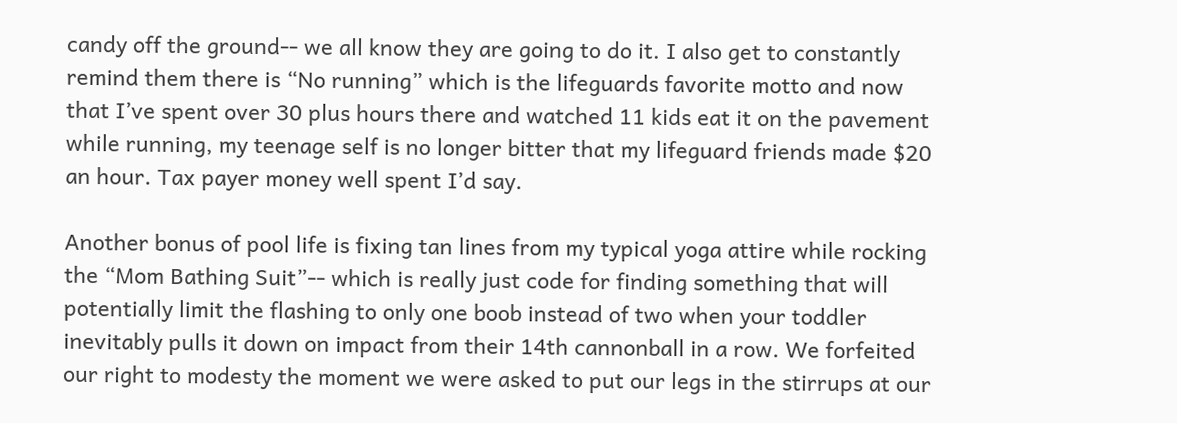candy off the ground-- we all know they are going to do it. I also get to constantly remind them there is “No running” which is the lifeguards favorite motto and now that I’ve spent over 30 plus hours there and watched 11 kids eat it on the pavement while running, my teenage self is no longer bitter that my lifeguard friends made $20 an hour. Tax payer money well spent I’d say.

Another bonus of pool life is fixing tan lines from my typical yoga attire while rocking the “Mom Bathing Suit”-- which is really just code for finding something that will potentially limit the flashing to only one boob instead of two when your toddler inevitably pulls it down on impact from their 14th cannonball in a row. We forfeited our right to modesty the moment we were asked to put our legs in the stirrups at our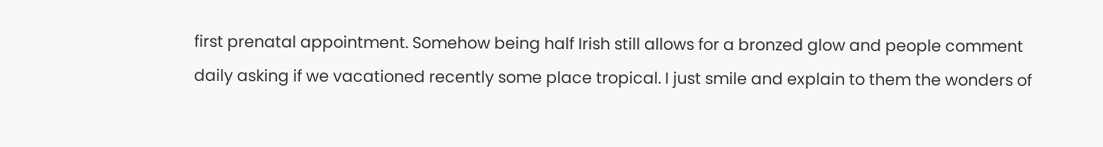first prenatal appointment. Somehow being half Irish still allows for a bronzed glow and people comment daily asking if we vacationed recently some place tropical. I just smile and explain to them the wonders of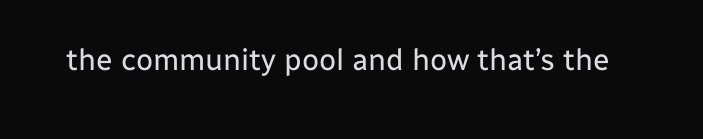the community pool and how that’s the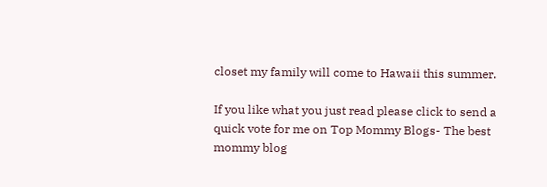closet my family will come to Hawaii this summer.

If you like what you just read please click to send a quick vote for me on Top Mommy Blogs- The best mommy blog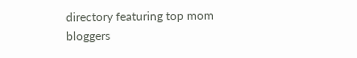directory featuring top mom bloggers